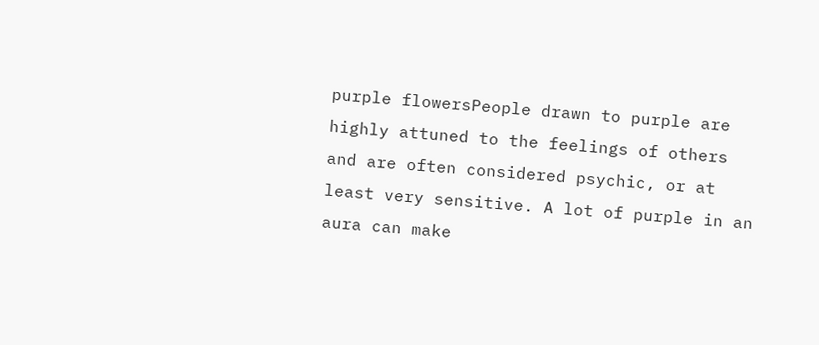purple flowersPeople drawn to purple are highly attuned to the feelings of others and are often considered psychic, or at least very sensitive. A lot of purple in an aura can make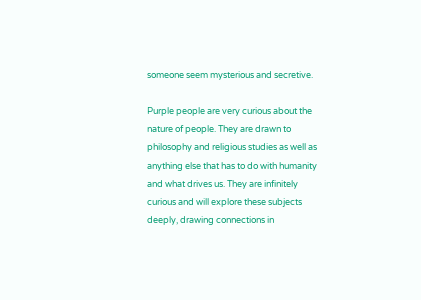someone seem mysterious and secretive.

Purple people are very curious about the nature of people. They are drawn to philosophy and religious studies as well as anything else that has to do with humanity and what drives us. They are infinitely curious and will explore these subjects deeply, drawing connections in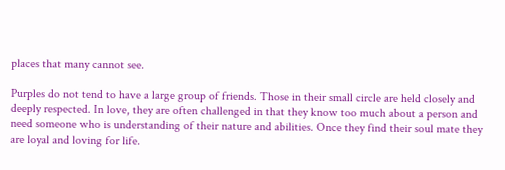places that many cannot see.

Purples do not tend to have a large group of friends. Those in their small circle are held closely and deeply respected. In love, they are often challenged in that they know too much about a person and need someone who is understanding of their nature and abilities. Once they find their soul mate they are loyal and loving for life.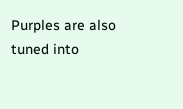Purples are also tuned into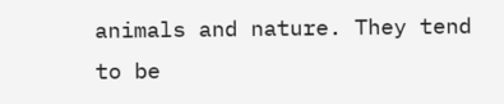animals and nature. They tend to be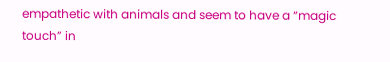empathetic with animals and seem to have a “magic touch” in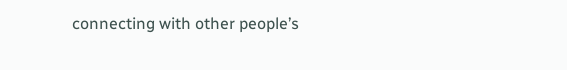connecting with other people’s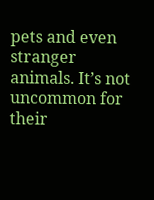pets and even stranger animals. It’s not uncommon for their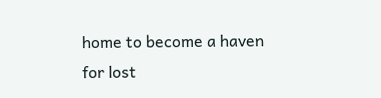home to become a haven for lost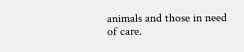animals and those in need of care.